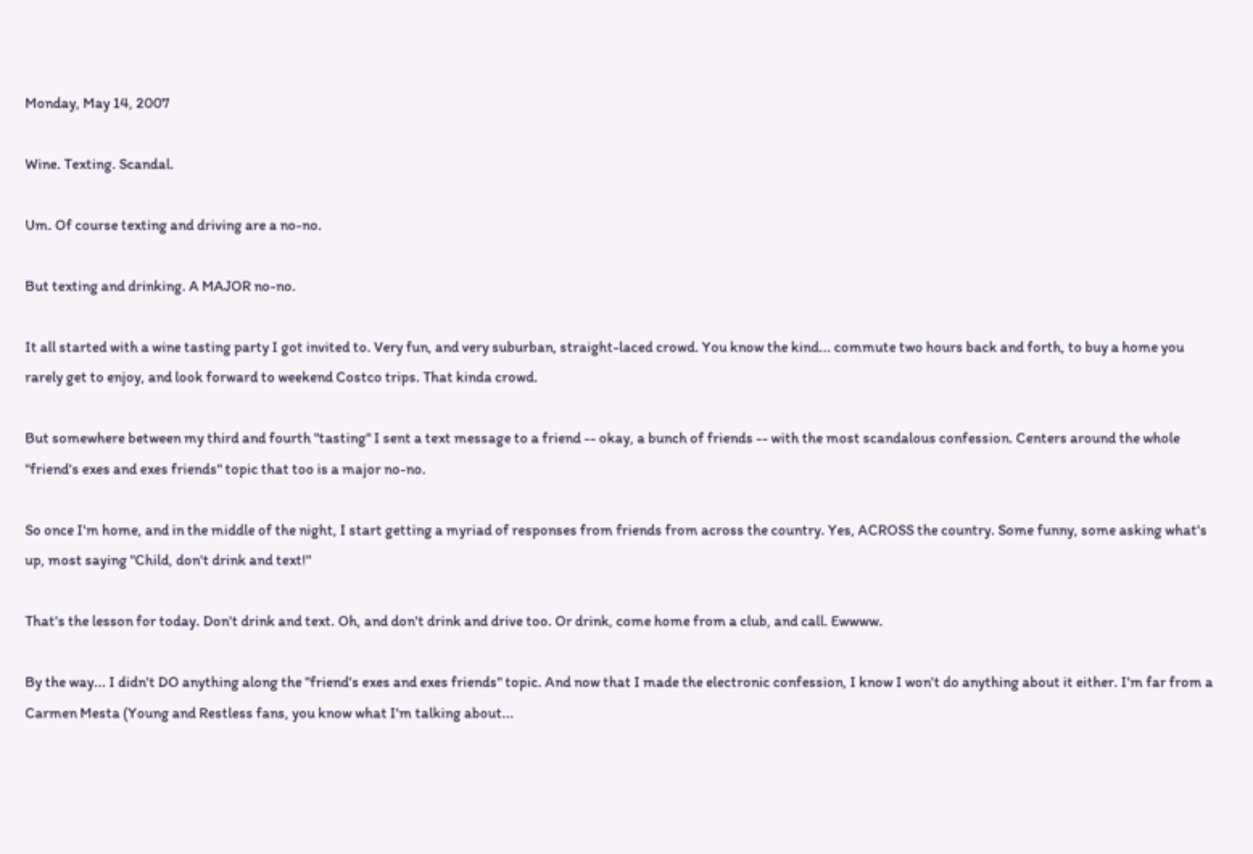Monday, May 14, 2007

Wine. Texting. Scandal.

Um. Of course texting and driving are a no-no.

But texting and drinking. A MAJOR no-no.

It all started with a wine tasting party I got invited to. Very fun, and very suburban, straight-laced crowd. You know the kind... commute two hours back and forth, to buy a home you rarely get to enjoy, and look forward to weekend Costco trips. That kinda crowd.

But somewhere between my third and fourth "tasting" I sent a text message to a friend -- okay, a bunch of friends -- with the most scandalous confession. Centers around the whole "friend's exes and exes friends" topic that too is a major no-no.

So once I'm home, and in the middle of the night, I start getting a myriad of responses from friends from across the country. Yes, ACROSS the country. Some funny, some asking what's up, most saying "Child, don't drink and text!"

That's the lesson for today. Don't drink and text. Oh, and don't drink and drive too. Or drink, come home from a club, and call. Ewwww.

By the way... I didn't DO anything along the "friend's exes and exes friends" topic. And now that I made the electronic confession, I know I won't do anything about it either. I'm far from a Carmen Mesta (Young and Restless fans, you know what I'm talking about...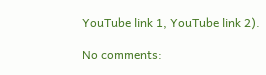YouTube link 1, YouTube link 2).

No comments: